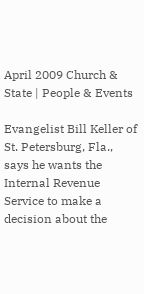April 2009 Church & State | People & Events

Evangelist Bill Keller of St. Petersburg, Fla., says he wants the Internal Revenue Service to make a decision about the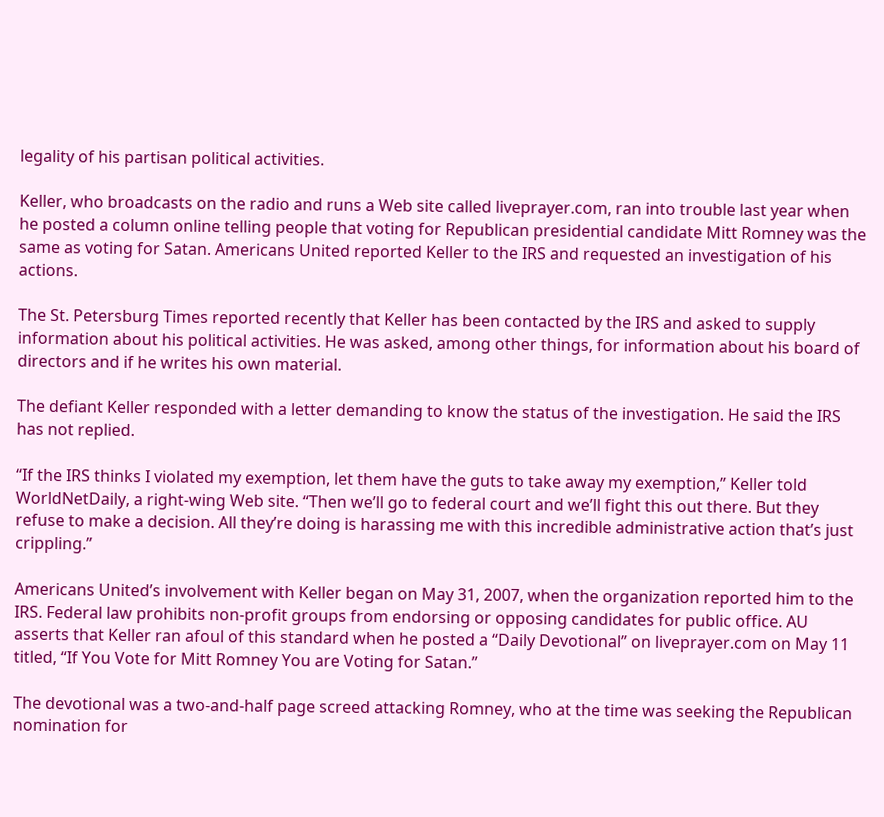legality of his partisan political activities.

Keller, who broadcasts on the radio and runs a Web site called liveprayer.com, ran into trouble last year when he posted a column online telling people that voting for Republican presidential candidate Mitt Romney was the same as voting for Satan. Americans United reported Keller to the IRS and requested an investigation of his actions.

The St. Petersburg Times reported recently that Keller has been contacted by the IRS and asked to supply information about his political activities. He was asked, among other things, for information about his board of directors and if he writes his own material.

The defiant Keller responded with a letter demanding to know the status of the investigation. He said the IRS has not replied.

“If the IRS thinks I violated my exemption, let them have the guts to take away my exemption,” Keller told WorldNetDaily, a right-wing Web site. “Then we’ll go to federal court and we’ll fight this out there. But they refuse to make a decision. All they’re doing is harassing me with this incredible administrative action that’s just crippling.”

Americans United’s involvement with Keller began on May 31, 2007, when the organization reported him to the IRS. Federal law prohibits non-profit groups from endorsing or opposing candidates for public office. AU asserts that Keller ran afoul of this standard when he posted a “Daily Devotional” on liveprayer.com on May 11 titled, “If You Vote for Mitt Romney You are Voting for Satan.”

The devotional was a two-and-half page screed attacking Romney, who at the time was seeking the Republican nomination for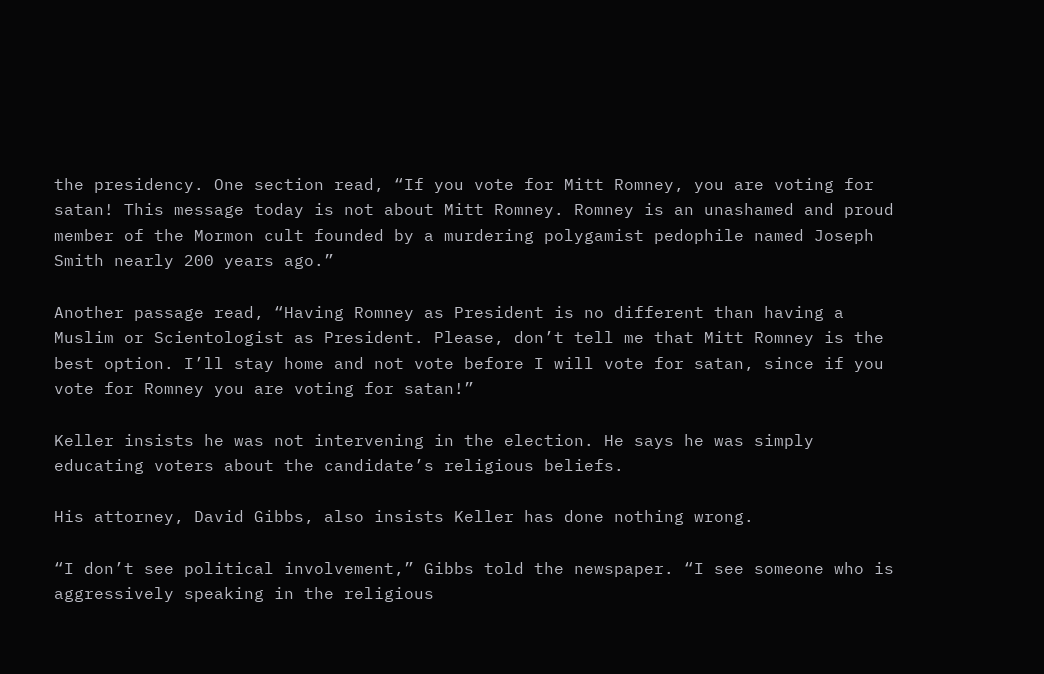the presidency. One section read, “If you vote for Mitt Romney, you are voting for satan! This message today is not about Mitt Romney. Romney is an unashamed and proud member of the Mormon cult founded by a murdering polygamist pedophile named Joseph Smith nearly 200 years ago.”

Another passage read, “Having Romney as President is no different than having a Muslim or Scientologist as President. Please, don’t tell me that Mitt Romney is the best option. I’ll stay home and not vote before I will vote for satan, since if you vote for Romney you are voting for satan!”

Keller insists he was not intervening in the election. He says he was simply educating voters about the candidate’s religious beliefs.

His attorney, David Gibbs, also insists Keller has done nothing wrong.

“I don’t see political involvement,” Gibbs told the newspaper. “I see someone who is aggressively speaking in the religious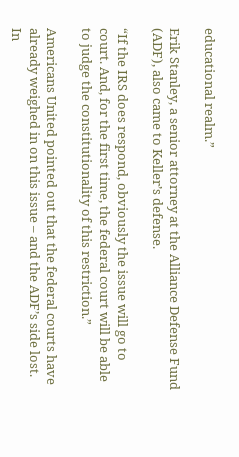educational realm.”

Erik Stanley, a senior attorney at the Alliance Defense Fund (ADF), also came to Keller’s defense.

“If the IRS does respond, obviously the issue will go to court. And, for the first time, the federal court will be able to judge the constitutionality of this restriction.”

Americans United pointed out that the federal courts have already weighed in on this issue – and the ADF’s side lost. In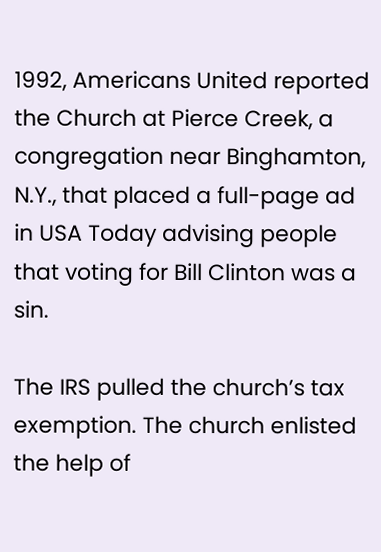1992, Americans United reported the Church at Pierce Creek, a congregation near Binghamton, N.Y., that placed a full-page ad in USA Today advising people that voting for Bill Clinton was a sin.

The IRS pulled the church’s tax exemption. The church enlisted the help of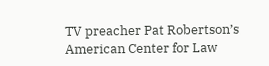TV preacher Pat Robertson’s American Center for Law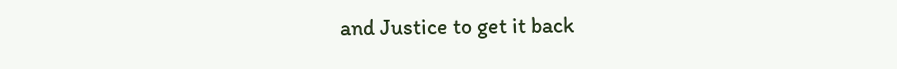and Justice to get it back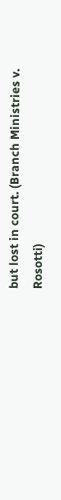but lost in court. (Branch Ministries v. Rosotti)